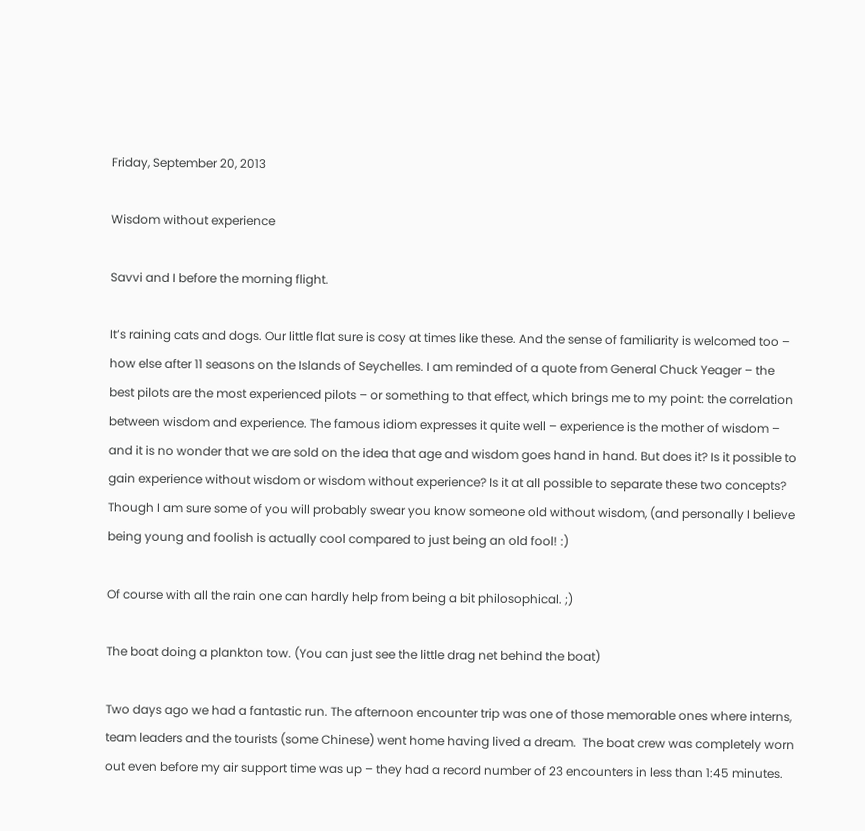Friday, September 20, 2013

Wisdom without experience

Savvi and I before the morning flight.

It’s raining cats and dogs. Our little flat sure is cosy at times like these. And the sense of familiarity is welcomed too – how else after 11 seasons on the Islands of Seychelles. I am reminded of a quote from General Chuck Yeager – the best pilots are the most experienced pilots – or something to that effect, which brings me to my point: the correlation between wisdom and experience. The famous idiom expresses it quite well – experience is the mother of wisdom – and it is no wonder that we are sold on the idea that age and wisdom goes hand in hand. But does it? Is it possible to gain experience without wisdom or wisdom without experience? Is it at all possible to separate these two concepts? Though I am sure some of you will probably swear you know someone old without wisdom, (and personally I believe being young and foolish is actually cool compared to just being an old fool! :)

Of course with all the rain one can hardly help from being a bit philosophical. ;)

The boat doing a plankton tow. (You can just see the little drag net behind the boat)

Two days ago we had a fantastic run. The afternoon encounter trip was one of those memorable ones where interns, team leaders and the tourists (some Chinese) went home having lived a dream.  The boat crew was completely worn out even before my air support time was up – they had a record number of 23 encounters in less than 1:45 minutes.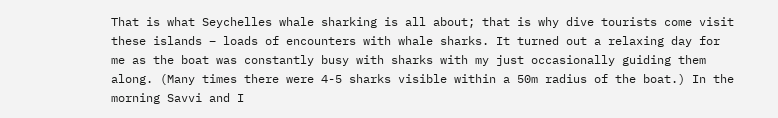That is what Seychelles whale sharking is all about; that is why dive tourists come visit these islands – loads of encounters with whale sharks. It turned out a relaxing day for me as the boat was constantly busy with sharks with my just occasionally guiding them along. (Many times there were 4-5 sharks visible within a 50m radius of the boat.) In the morning Savvi and I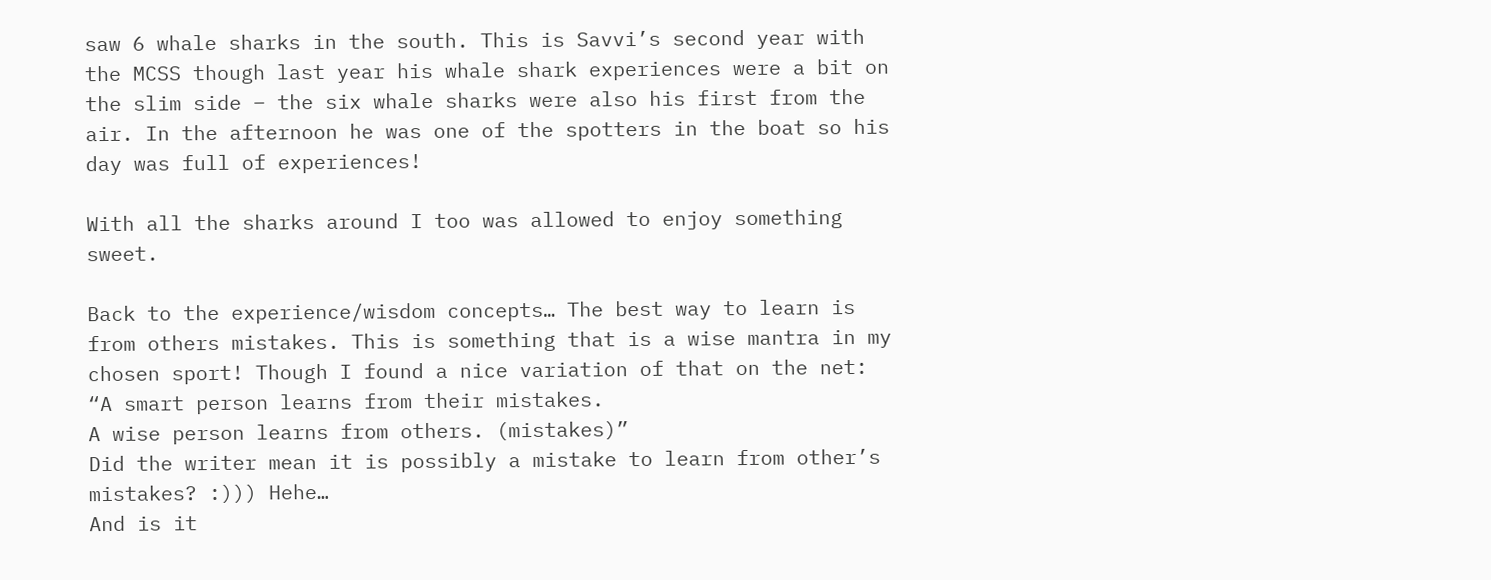saw 6 whale sharks in the south. This is Savvi’s second year with the MCSS though last year his whale shark experiences were a bit on the slim side – the six whale sharks were also his first from the air. In the afternoon he was one of the spotters in the boat so his day was full of experiences!

With all the sharks around I too was allowed to enjoy something sweet.

Back to the experience/wisdom concepts… The best way to learn is from others mistakes. This is something that is a wise mantra in my chosen sport! Though I found a nice variation of that on the net:
“A smart person learns from their mistakes.
A wise person learns from others. (mistakes)”
Did the writer mean it is possibly a mistake to learn from other’s mistakes? :))) Hehe…
And is it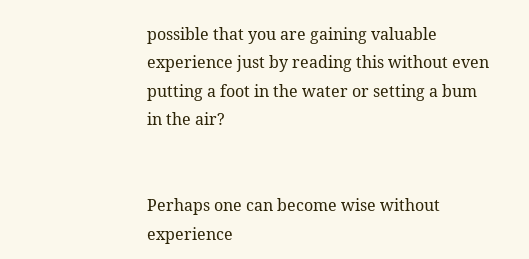possible that you are gaining valuable experience just by reading this without even putting a foot in the water or setting a bum in the air?


Perhaps one can become wise without experience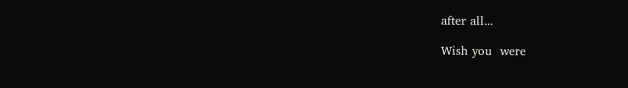after all...

Wish you  were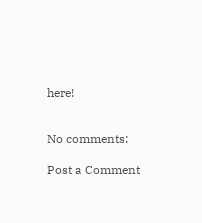here!


No comments:

Post a Comment